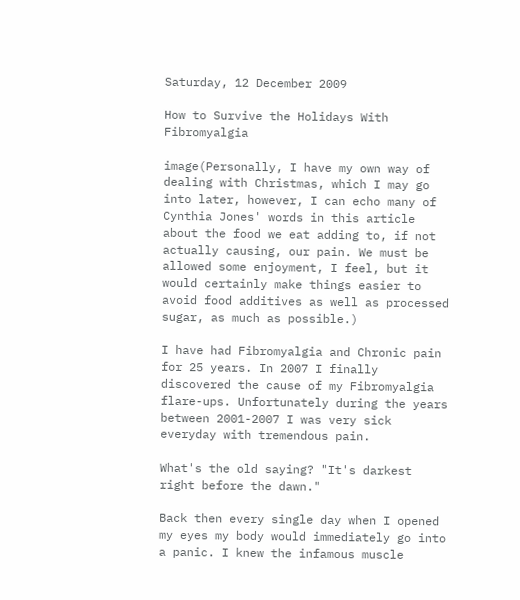Saturday, 12 December 2009

How to Survive the Holidays With Fibromyalgia

image(Personally, I have my own way of dealing with Christmas, which I may go into later, however, I can echo many of Cynthia Jones' words in this article about the food we eat adding to, if not actually causing, our pain. We must be allowed some enjoyment, I feel, but it would certainly make things easier to avoid food additives as well as processed sugar, as much as possible.)

I have had Fibromyalgia and Chronic pain for 25 years. In 2007 I finally discovered the cause of my Fibromyalgia flare-ups. Unfortunately during the years between 2001-2007 I was very sick everyday with tremendous pain.

What's the old saying? "It's darkest right before the dawn."

Back then every single day when I opened my eyes my body would immediately go into a panic. I knew the infamous muscle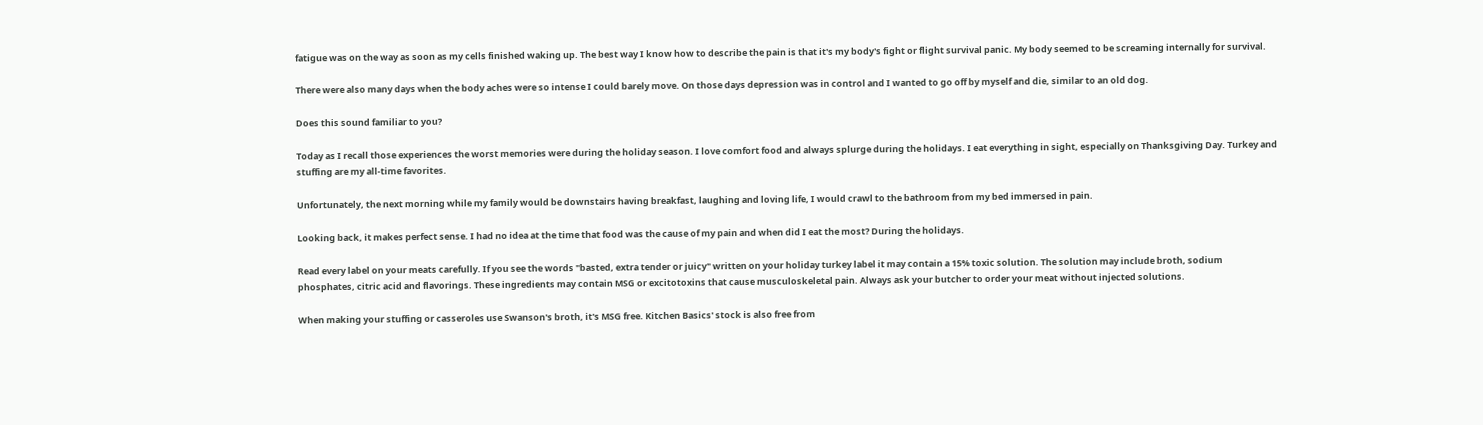fatigue was on the way as soon as my cells finished waking up. The best way I know how to describe the pain is that it's my body's fight or flight survival panic. My body seemed to be screaming internally for survival.

There were also many days when the body aches were so intense I could barely move. On those days depression was in control and I wanted to go off by myself and die, similar to an old dog.

Does this sound familiar to you?

Today as I recall those experiences the worst memories were during the holiday season. I love comfort food and always splurge during the holidays. I eat everything in sight, especially on Thanksgiving Day. Turkey and stuffing are my all-time favorites.

Unfortunately, the next morning while my family would be downstairs having breakfast, laughing and loving life, I would crawl to the bathroom from my bed immersed in pain.

Looking back, it makes perfect sense. I had no idea at the time that food was the cause of my pain and when did I eat the most? During the holidays.

Read every label on your meats carefully. If you see the words "basted, extra tender or juicy" written on your holiday turkey label it may contain a 15% toxic solution. The solution may include broth, sodium phosphates, citric acid and flavorings. These ingredients may contain MSG or excitotoxins that cause musculoskeletal pain. Always ask your butcher to order your meat without injected solutions.

When making your stuffing or casseroles use Swanson's broth, it's MSG free. Kitchen Basics' stock is also free from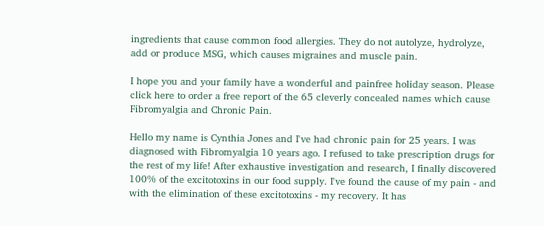ingredients that cause common food allergies. They do not autolyze, hydrolyze, add or produce MSG, which causes migraines and muscle pain.

I hope you and your family have a wonderful and painfree holiday season. Please click here to order a free report of the 65 cleverly concealed names which cause Fibromyalgia and Chronic Pain.

Hello my name is Cynthia Jones and I've had chronic pain for 25 years. I was diagnosed with Fibromyalgia 10 years ago. I refused to take prescription drugs for the rest of my life! After exhaustive investigation and research, I finally discovered 100% of the excitotoxins in our food supply. I've found the cause of my pain - and with the elimination of these excitotoxins - my recovery. It has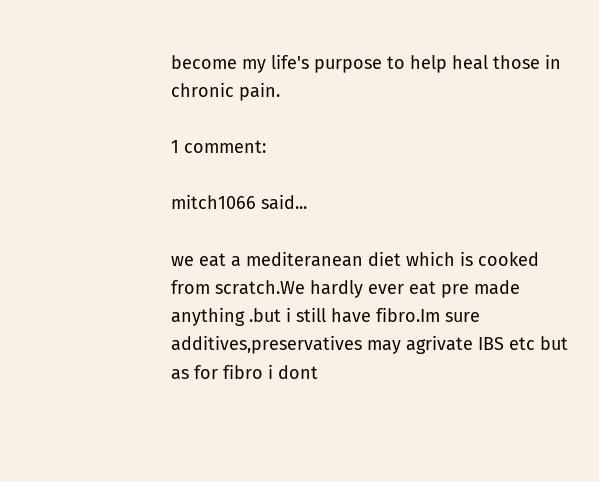become my life's purpose to help heal those in chronic pain.

1 comment:

mitch1066 said...

we eat a mediteranean diet which is cooked from scratch.We hardly ever eat pre made anything .but i still have fibro.Im sure additives,preservatives may agrivate IBS etc but as for fibro i dont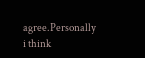agree.Personally i think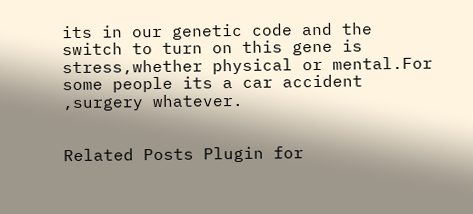its in our genetic code and the switch to turn on this gene is stress,whether physical or mental.For some people its a car accident ,surgery whatever.


Related Posts Plugin for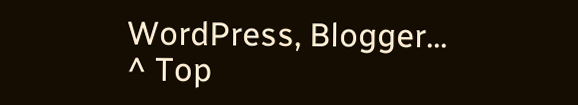WordPress, Blogger...
^ Top